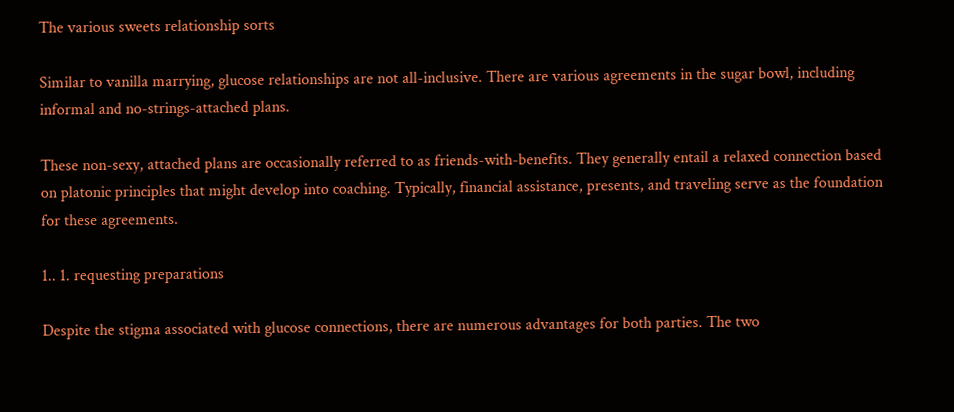The various sweets relationship sorts

Similar to vanilla marrying, glucose relationships are not all-inclusive. There are various agreements in the sugar bowl, including informal and no-strings-attached plans.

These non-sexy, attached plans are occasionally referred to as friends-with-benefits. They generally entail a relaxed connection based on platonic principles that might develop into coaching. Typically, financial assistance, presents, and traveling serve as the foundation for these agreements.

1.. 1. requesting preparations

Despite the stigma associated with glucose connections, there are numerous advantages for both parties. The two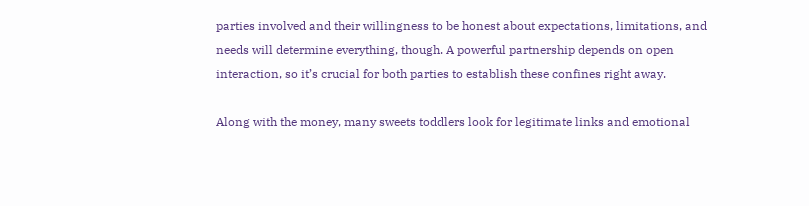parties involved and their willingness to be honest about expectations, limitations, and needs will determine everything, though. A powerful partnership depends on open interaction, so it’s crucial for both parties to establish these confines right away.

Along with the money, many sweets toddlers look for legitimate links and emotional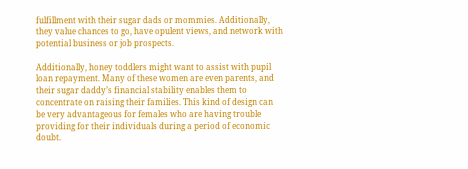fulfillment with their sugar dads or mommies. Additionally, they value chances to go, have opulent views, and network with potential business or job prospects.

Additionally, honey toddlers might want to assist with pupil loan repayment. Many of these women are even parents, and their sugar daddy’s financial stability enables them to concentrate on raising their families. This kind of design can be very advantageous for females who are having trouble providing for their individuals during a period of economic doubt.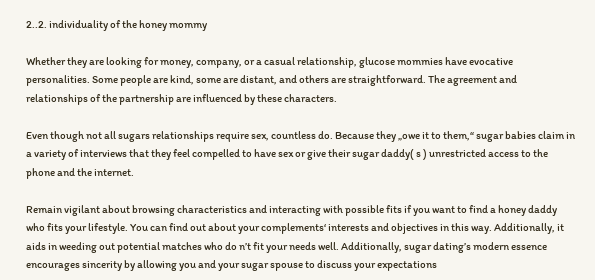2..2. individuality of the honey mommy

Whether they are looking for money, company, or a casual relationship, glucose mommies have evocative personalities. Some people are kind, some are distant, and others are straightforward. The agreement and relationships of the partnership are influenced by these characters.

Even though not all sugars relationships require sex, countless do. Because they „owe it to them,“ sugar babies claim in a variety of interviews that they feel compelled to have sex or give their sugar daddy( s ) unrestricted access to the phone and the internet.

Remain vigilant about browsing characteristics and interacting with possible fits if you want to find a honey daddy who fits your lifestyle. You can find out about your complements‘ interests and objectives in this way. Additionally, it aids in weeding out potential matches who do n’t fit your needs well. Additionally, sugar dating’s modern essence encourages sincerity by allowing you and your sugar spouse to discuss your expectations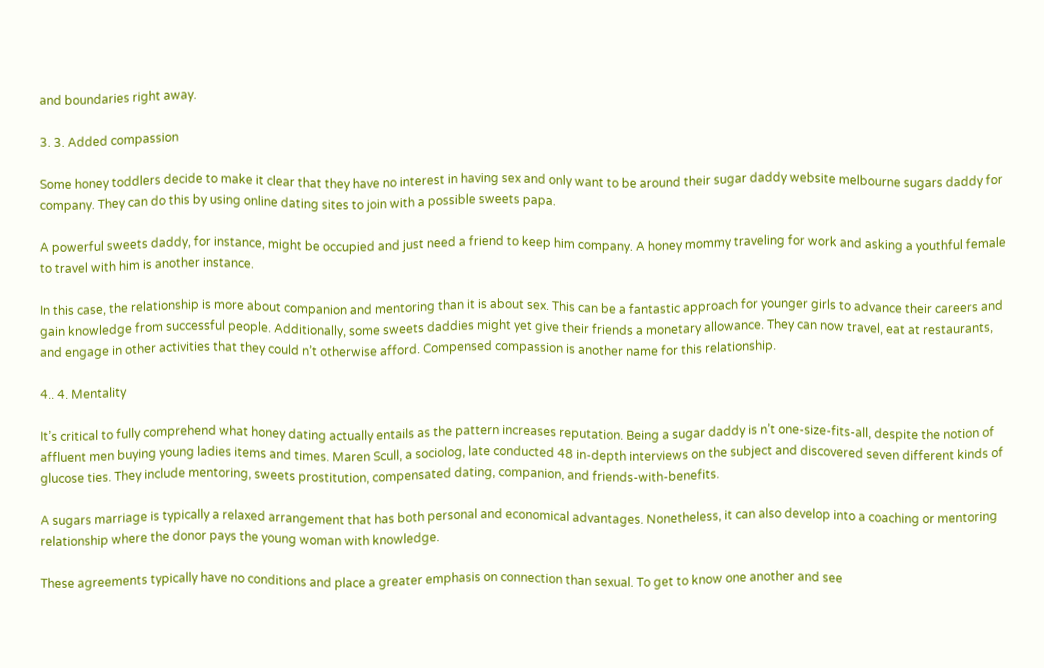and boundaries right away.

3. 3. Added compassion

Some honey toddlers decide to make it clear that they have no interest in having sex and only want to be around their sugar daddy website melbourne sugars daddy for company. They can do this by using online dating sites to join with a possible sweets papa.

A powerful sweets daddy, for instance, might be occupied and just need a friend to keep him company. A honey mommy traveling for work and asking a youthful female to travel with him is another instance.

In this case, the relationship is more about companion and mentoring than it is about sex. This can be a fantastic approach for younger girls to advance their careers and gain knowledge from successful people. Additionally, some sweets daddies might yet give their friends a monetary allowance. They can now travel, eat at restaurants, and engage in other activities that they could n’t otherwise afford. Compensed compassion is another name for this relationship.

4.. 4. Mentality

It’s critical to fully comprehend what honey dating actually entails as the pattern increases reputation. Being a sugar daddy is n’t one-size-fits-all, despite the notion of affluent men buying young ladies items and times. Maren Scull, a sociolog, late conducted 48 in-depth interviews on the subject and discovered seven different kinds of glucose ties. They include mentoring, sweets prostitution, compensated dating, companion, and friends-with-benefits.

A sugars marriage is typically a relaxed arrangement that has both personal and economical advantages. Nonetheless, it can also develop into a coaching or mentoring relationship where the donor pays the young woman with knowledge.

These agreements typically have no conditions and place a greater emphasis on connection than sexual. To get to know one another and see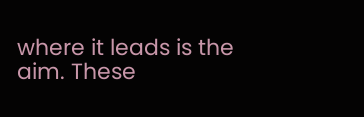where it leads is the aim. These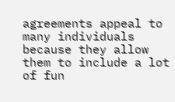agreements appeal to many individuals because they allow them to include a lot of fun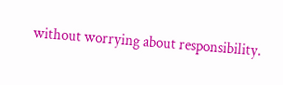without worrying about responsibility.